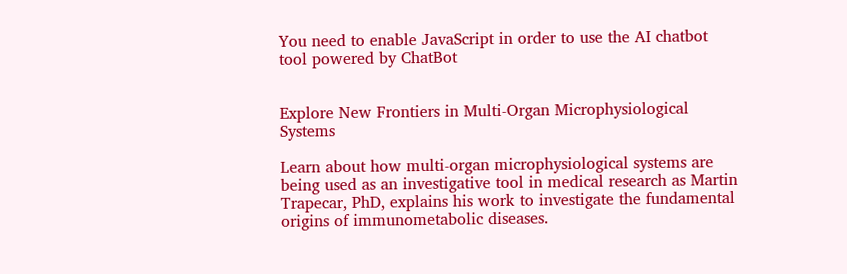You need to enable JavaScript in order to use the AI chatbot tool powered by ChatBot


Explore New Frontiers in Multi-Organ Microphysiological Systems

Learn about how multi-organ microphysiological systems are being used as an investigative tool in medical research as Martin Trapecar, PhD, explains his work to investigate the fundamental origins of immunometabolic diseases.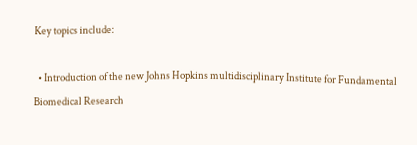Key topics include:

  • Introduction of the new Johns Hopkins multidisciplinary Institute for Fundamental Biomedical Research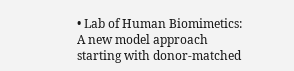• Lab of Human Biomimetics: A new model approach starting with donor-matched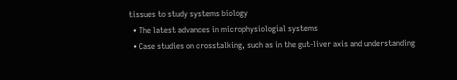tissues to study systems biology
  • The latest advances in microphysiologial systems
  • Case studies on crosstalking, such as in the gut-liver axis and understanding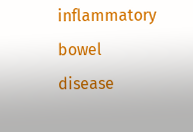inflammatory bowel disease